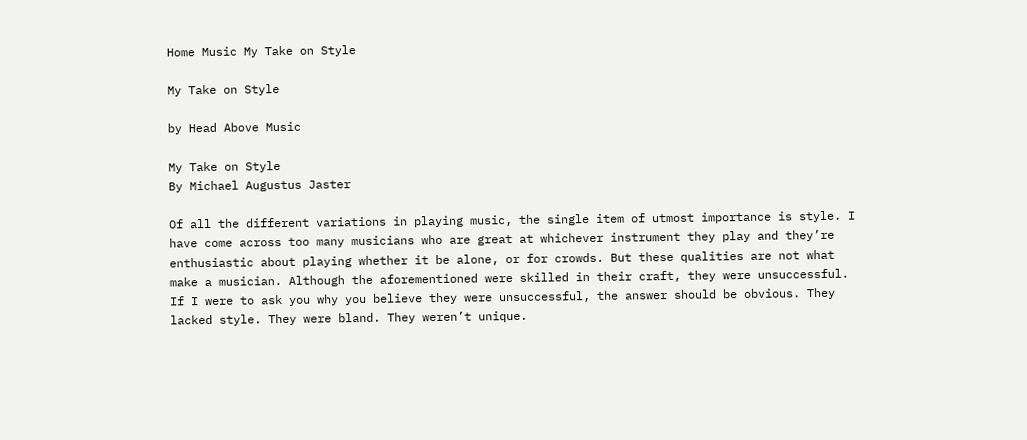Home Music My Take on Style

My Take on Style

by Head Above Music

My Take on Style
By Michael Augustus Jaster

Of all the different variations in playing music, the single item of utmost importance is style. I have come across too many musicians who are great at whichever instrument they play and they’re enthusiastic about playing whether it be alone, or for crowds. But these qualities are not what make a musician. Although the aforementioned were skilled in their craft, they were unsuccessful. If I were to ask you why you believe they were unsuccessful, the answer should be obvious. They lacked style. They were bland. They weren’t unique.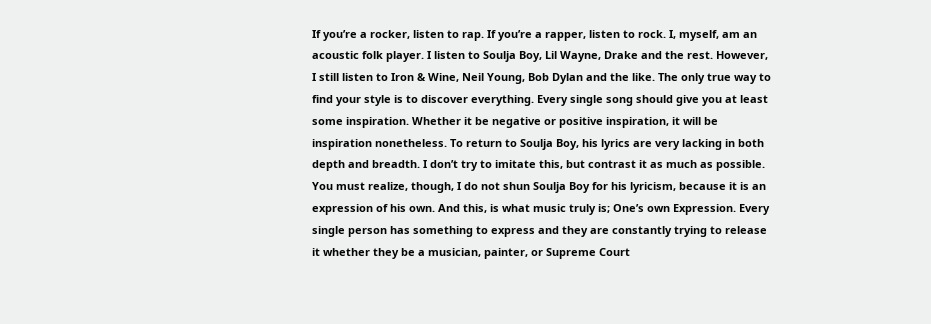If you’re a rocker, listen to rap. If you’re a rapper, listen to rock. I, myself, am an acoustic folk player. I listen to Soulja Boy, Lil Wayne, Drake and the rest. However, I still listen to Iron & Wine, Neil Young, Bob Dylan and the like. The only true way to find your style is to discover everything. Every single song should give you at least some inspiration. Whether it be negative or positive inspiration, it will be inspiration nonetheless. To return to Soulja Boy, his lyrics are very lacking in both depth and breadth. I don’t try to imitate this, but contrast it as much as possible. You must realize, though, I do not shun Soulja Boy for his lyricism, because it is an expression of his own. And this, is what music truly is; One’s own Expression. Every single person has something to express and they are constantly trying to release it whether they be a musician, painter, or Supreme Court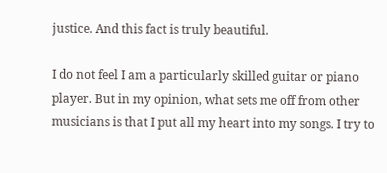justice. And this fact is truly beautiful.

I do not feel I am a particularly skilled guitar or piano player. But in my opinion, what sets me off from other musicians is that I put all my heart into my songs. I try to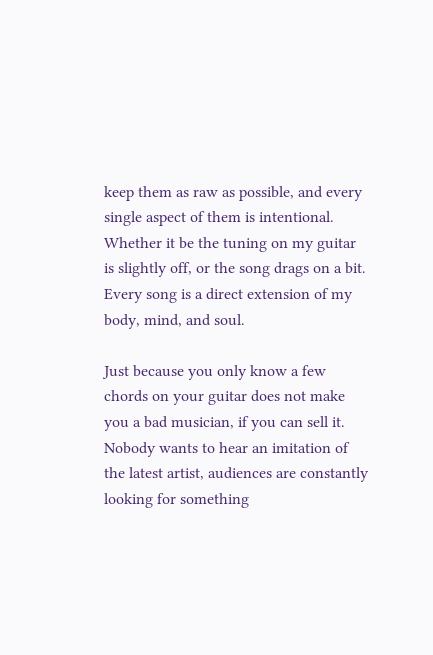keep them as raw as possible, and every single aspect of them is intentional. Whether it be the tuning on my guitar is slightly off, or the song drags on a bit. Every song is a direct extension of my body, mind, and soul.

Just because you only know a few chords on your guitar does not make you a bad musician, if you can sell it. Nobody wants to hear an imitation of the latest artist, audiences are constantly looking for something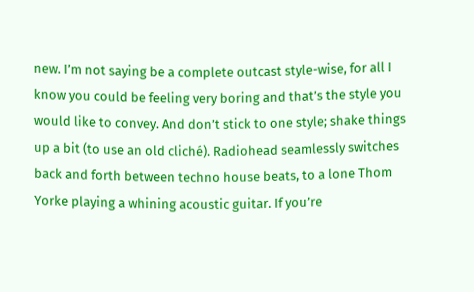new. I’m not saying be a complete outcast style-wise, for all I know you could be feeling very boring and that’s the style you would like to convey. And don’t stick to one style; shake things up a bit (to use an old cliché). Radiohead seamlessly switches back and forth between techno house beats, to a lone Thom Yorke playing a whining acoustic guitar. If you’re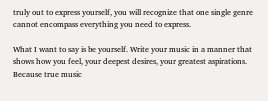truly out to express yourself, you will recognize that one single genre cannot encompass everything you need to express.

What I want to say is be yourself. Write your music in a manner that shows how you feel, your deepest desires, your greatest aspirations. Because true music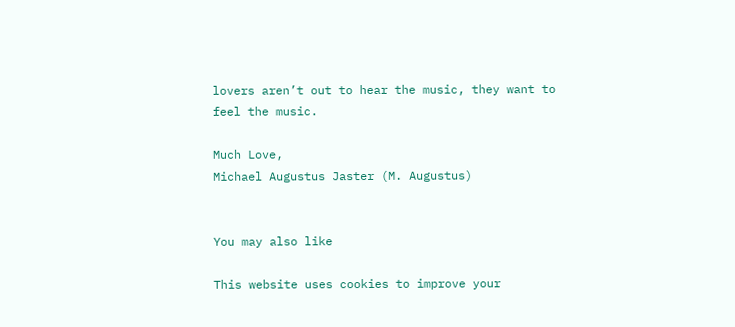lovers aren’t out to hear the music, they want to feel the music.

Much Love,
Michael Augustus Jaster (M. Augustus)


You may also like

This website uses cookies to improve your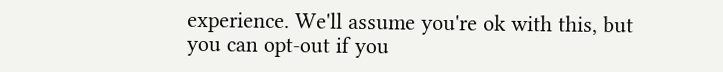experience. We'll assume you're ok with this, but you can opt-out if you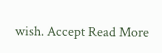wish. Accept Read More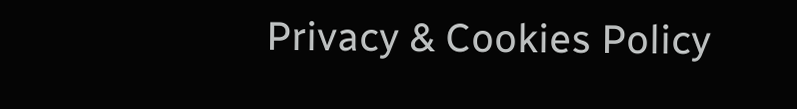Privacy & Cookies Policy